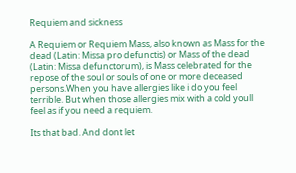Requiem and sickness

A Requiem or Requiem Mass, also known as Mass for the dead (Latin: Missa pro defunctis) or Mass of the dead (Latin: Missa defunctorum), is Mass celebrated for the repose of the soul or souls of one or more deceased persons.When you have allergies like i do you feel terrible. But when those allergies mix with a cold youll feel as if you need a requiem.

Its that bad. And dont let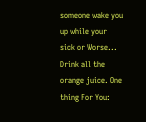someone wake you up while your sick or Worse... Drink all the orange juice. One thing For You: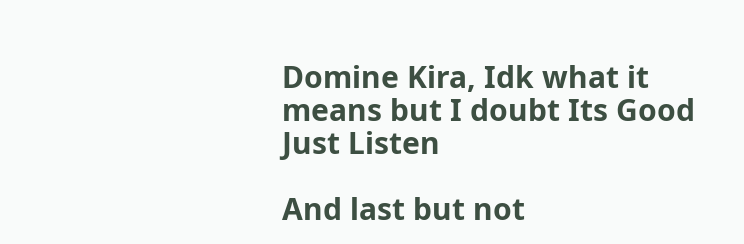Domine Kira, Idk what it means but I doubt Its Good Just Listen

And last but not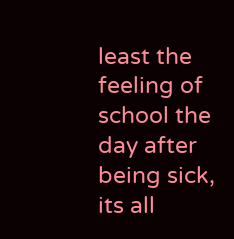least the feeling of school the day after being sick, its all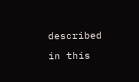described in this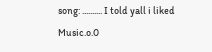song: .......... I told yall i liked Music.o.0